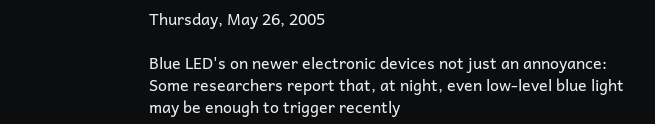Thursday, May 26, 2005

Blue LED's on newer electronic devices not just an annoyance:
Some researchers report that, at night, even low-level blue light may be enough to trigger recently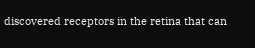discovered receptors in the retina that can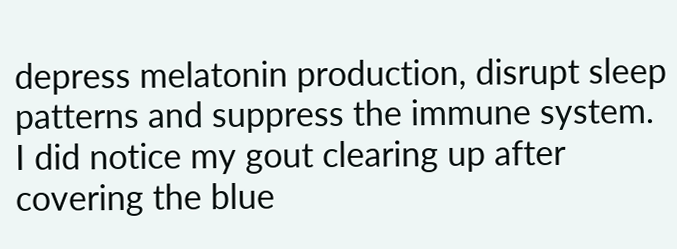depress melatonin production, disrupt sleep patterns and suppress the immune system.
I did notice my gout clearing up after covering the blue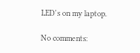LED's on my laptop.

No comments: